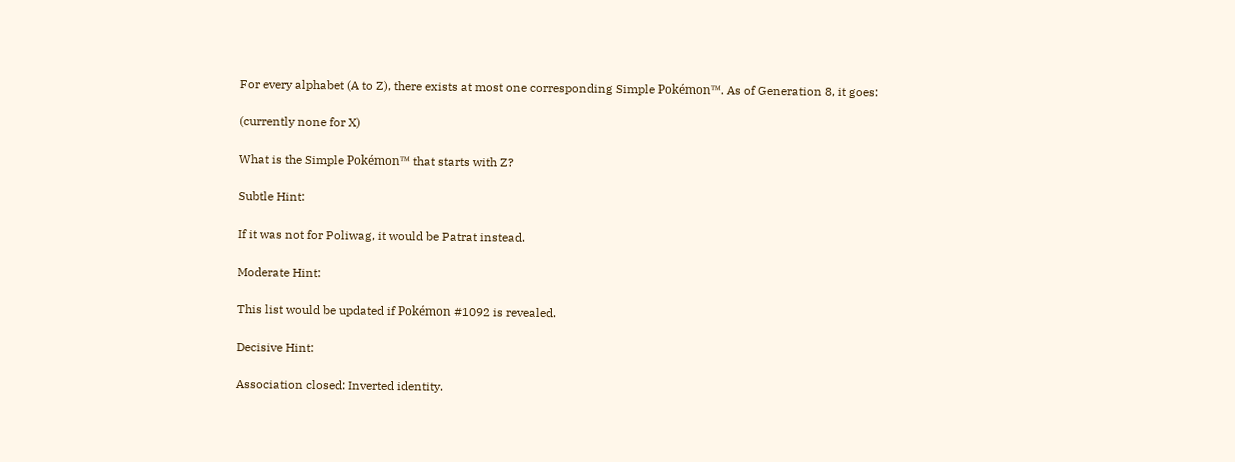For every alphabet (A to Z), there exists at most one corresponding Simple Pokémon™. As of Generation 8, it goes:

(currently none for X)

What is the Simple Pokémon™ that starts with Z?

Subtle Hint:

If it was not for Poliwag, it would be Patrat instead.

Moderate Hint:

This list would be updated if Pokémon #1092 is revealed.

Decisive Hint:

Association closed: Inverted identity.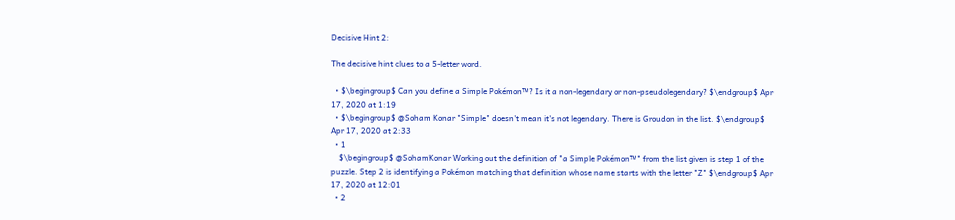Decisive Hint 2:

The decisive hint clues to a 5-letter word.

  • $\begingroup$ Can you define a Simple Pokémon™? Is it a non-legendary or non-pseudolegendary? $\endgroup$ Apr 17, 2020 at 1:19
  • $\begingroup$ @Soham Konar "Simple" doesn't mean it's not legendary. There is Groudon in the list. $\endgroup$ Apr 17, 2020 at 2:33
  • 1
    $\begingroup$ @SohamKonar Working out the definition of "a Simple Pokémon™" from the list given is step 1 of the puzzle. Step 2 is identifying a Pokémon matching that definition whose name starts with the letter "Z" $\endgroup$ Apr 17, 2020 at 12:01
  • 2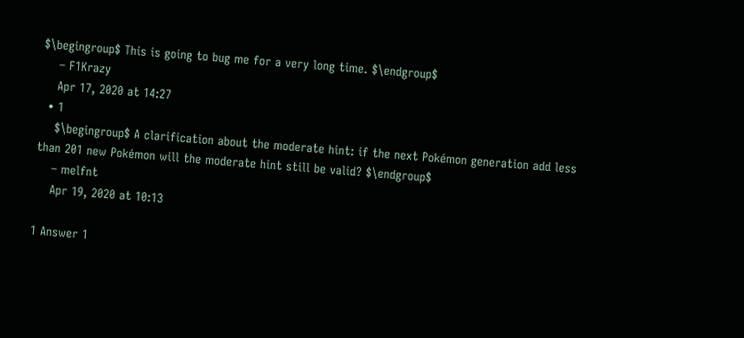$\begingroup$ This is going to bug me for a very long time. $\endgroup$
    – F1Krazy
    Apr 17, 2020 at 14:27
  • 1
    $\begingroup$ A clarification about the moderate hint: if the next Pokémon generation add less than 201 new Pokémon will the moderate hint still be valid? $\endgroup$
    – melfnt
    Apr 19, 2020 at 10:13

1 Answer 1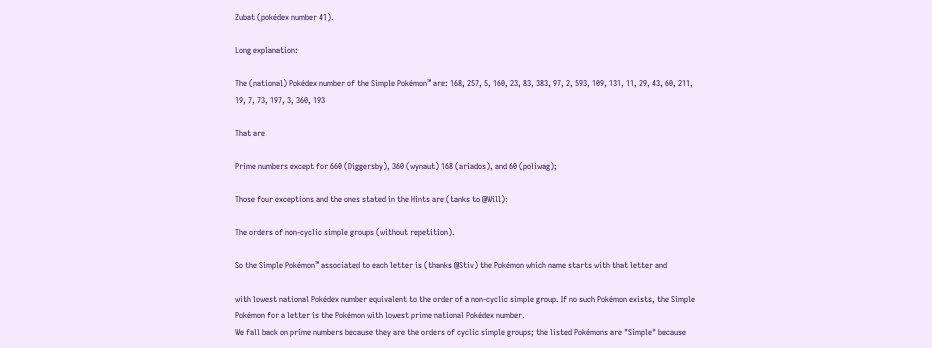Zubat (pokédex number 41).

Long explanation:

The (national) Pokédex number of the Simple Pokémon™ are: 168, 257, 5, 160, 23, 83, 383, 97, 2, 593, 109, 131, 11, 29, 43, 60, 211, 19, 7, 73, 197, 3, 360, 193

That are

Prime numbers except for 660 (Diggersby), 360 (wynaut) 168 (ariados), and 60 (poliwag);

Those four exceptions and the ones stated in the Hints are (tanks to @Will):

The orders of non-cyclic simple groups (without repetition).

So the Simple Pokémon™ associated to each letter is (thanks @Stiv) the Pokémon which name starts with that letter and

with lowest national Pokédex number equivalent to the order of a non-cyclic simple group. If no such Pokémon exists, the Simple Pokémon for a letter is the Pokémon with lowest prime national Pokédex number.
We fall back on prime numbers because they are the orders of cyclic simple groups; the listed Pokémons are "Simple" because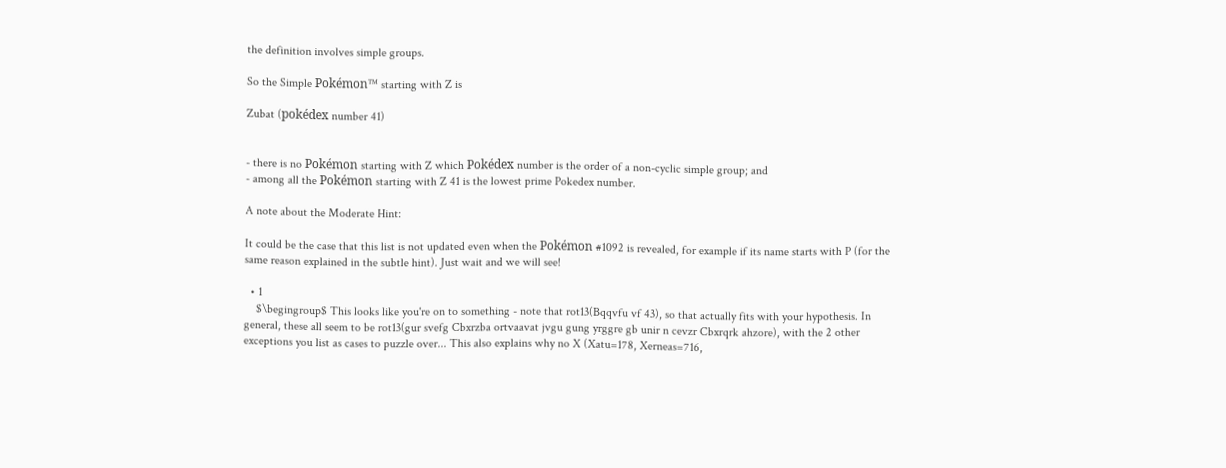the definition involves simple groups.

So the Simple Pokémon™ starting with Z is

Zubat (pokédex number 41)


- there is no Pokémon starting with Z which Pokédex number is the order of a non-cyclic simple group; and
- among all the Pokémon starting with Z 41 is the lowest prime Pokedex number.

A note about the Moderate Hint:

It could be the case that this list is not updated even when the Pokémon #1092 is revealed, for example if its name starts with P (for the same reason explained in the subtle hint). Just wait and we will see!

  • 1
    $\begingroup$ This looks like you're on to something - note that rot13(Bqqvfu vf 43), so that actually fits with your hypothesis. In general, these all seem to be rot13(gur svefg Cbxrzba ortvaavat jvgu gung yrggre gb unir n cevzr Cbxrqrk ahzore), with the 2 other exceptions you list as cases to puzzle over... This also explains why no X (Xatu=178, Xerneas=716,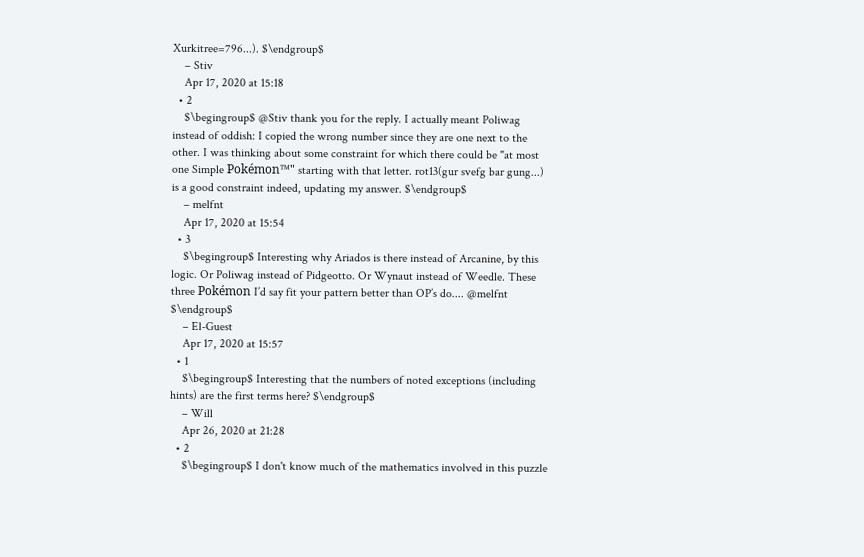Xurkitree=796...). $\endgroup$
    – Stiv
    Apr 17, 2020 at 15:18
  • 2
    $\begingroup$ @Stiv thank you for the reply. I actually meant Poliwag instead of oddish: I copied the wrong number since they are one next to the other. I was thinking about some constraint for which there could be "at most one Simple Pokémon™" starting with that letter. rot13(gur svefg bar gung...) is a good constraint indeed, updating my answer. $\endgroup$
    – melfnt
    Apr 17, 2020 at 15:54
  • 3
    $\begingroup$ Interesting why Ariados is there instead of Arcanine, by this logic. Or Poliwag instead of Pidgeotto. Or Wynaut instead of Weedle. These three Pokémon I’d say fit your pattern better than OP’s do.... @melfnt $\endgroup$
    – El-Guest
    Apr 17, 2020 at 15:57
  • 1
    $\begingroup$ Interesting that the numbers of noted exceptions (including hints) are the first terms here? $\endgroup$
    – Will
    Apr 26, 2020 at 21:28
  • 2
    $\begingroup$ I don't know much of the mathematics involved in this puzzle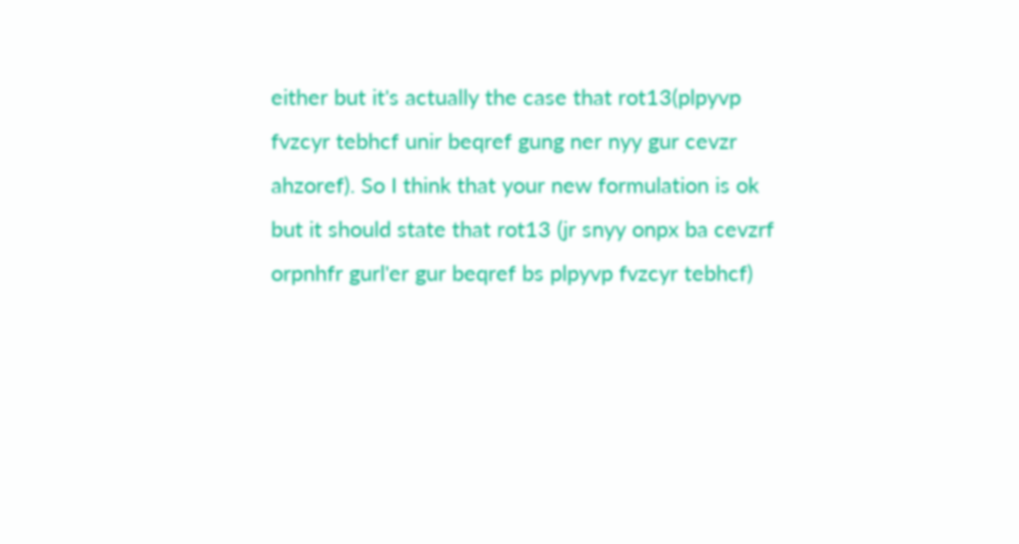either but it's actually the case that rot13(plpyvp fvzcyr tebhcf unir beqref gung ner nyy gur cevzr ahzoref). So I think that your new formulation is ok but it should state that rot13 (jr snyy onpx ba cevzrf orpnhfr gurl'er gur beqref bs plpyvp fvzcyr tebhcf)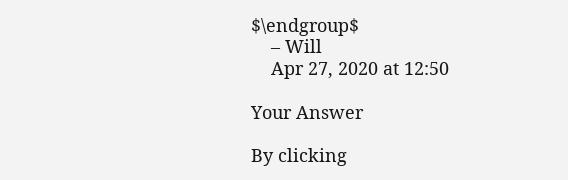$\endgroup$
    – Will
    Apr 27, 2020 at 12:50

Your Answer

By clicking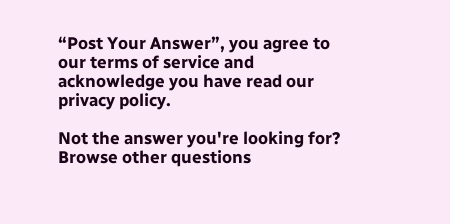“Post Your Answer”, you agree to our terms of service and acknowledge you have read our privacy policy.

Not the answer you're looking for? Browse other questions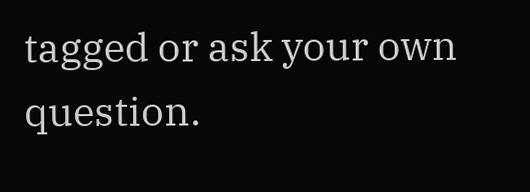tagged or ask your own question.